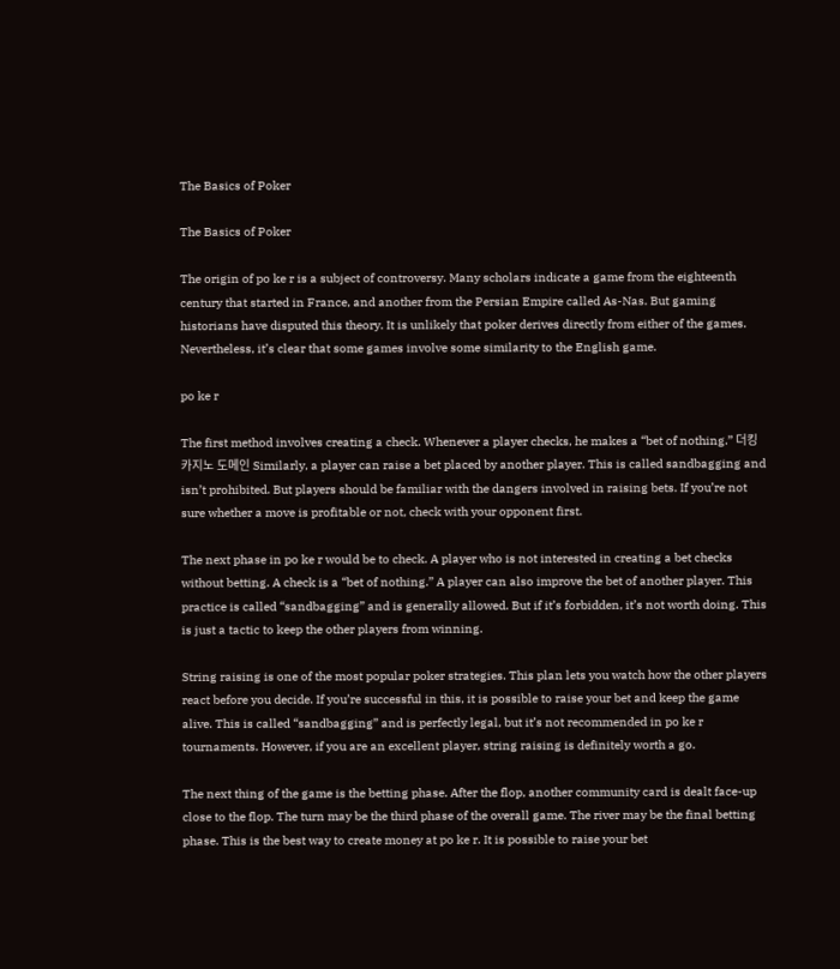The Basics of Poker

The Basics of Poker

The origin of po ke r is a subject of controversy. Many scholars indicate a game from the eighteenth century that started in France, and another from the Persian Empire called As-Nas. But gaming historians have disputed this theory. It is unlikely that poker derives directly from either of the games. Nevertheless, it’s clear that some games involve some similarity to the English game.

po ke r

The first method involves creating a check. Whenever a player checks, he makes a “bet of nothing.” 더킹 카지노 도메인 Similarly, a player can raise a bet placed by another player. This is called sandbagging and isn’t prohibited. But players should be familiar with the dangers involved in raising bets. If you’re not sure whether a move is profitable or not, check with your opponent first.

The next phase in po ke r would be to check. A player who is not interested in creating a bet checks without betting. A check is a “bet of nothing.” A player can also improve the bet of another player. This practice is called “sandbagging” and is generally allowed. But if it’s forbidden, it’s not worth doing. This is just a tactic to keep the other players from winning.

String raising is one of the most popular poker strategies. This plan lets you watch how the other players react before you decide. If you’re successful in this, it is possible to raise your bet and keep the game alive. This is called “sandbagging” and is perfectly legal, but it’s not recommended in po ke r tournaments. However, if you are an excellent player, string raising is definitely worth a go.

The next thing of the game is the betting phase. After the flop, another community card is dealt face-up close to the flop. The turn may be the third phase of the overall game. The river may be the final betting phase. This is the best way to create money at po ke r. It is possible to raise your bet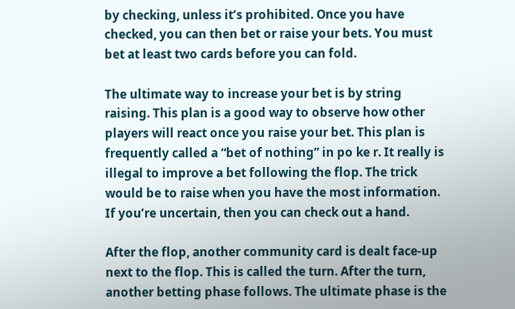by checking, unless it’s prohibited. Once you have checked, you can then bet or raise your bets. You must bet at least two cards before you can fold.

The ultimate way to increase your bet is by string raising. This plan is a good way to observe how other players will react once you raise your bet. This plan is frequently called a “bet of nothing” in po ke r. It really is illegal to improve a bet following the flop. The trick would be to raise when you have the most information. If you’re uncertain, then you can check out a hand.

After the flop, another community card is dealt face-up next to the flop. This is called the turn. After the turn, another betting phase follows. The ultimate phase is the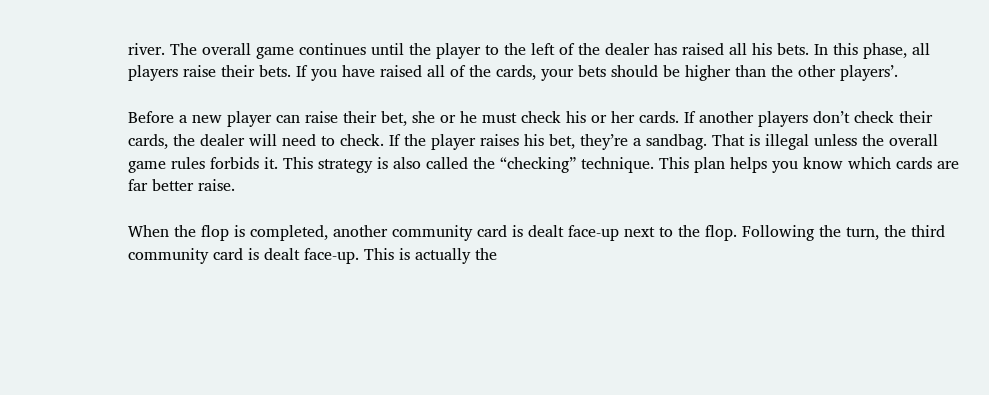river. The overall game continues until the player to the left of the dealer has raised all his bets. In this phase, all players raise their bets. If you have raised all of the cards, your bets should be higher than the other players’.

Before a new player can raise their bet, she or he must check his or her cards. If another players don’t check their cards, the dealer will need to check. If the player raises his bet, they’re a sandbag. That is illegal unless the overall game rules forbids it. This strategy is also called the “checking” technique. This plan helps you know which cards are far better raise.

When the flop is completed, another community card is dealt face-up next to the flop. Following the turn, the third community card is dealt face-up. This is actually the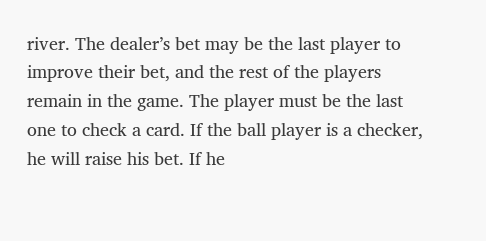river. The dealer’s bet may be the last player to improve their bet, and the rest of the players remain in the game. The player must be the last one to check a card. If the ball player is a checker, he will raise his bet. If he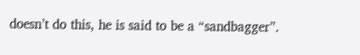doesn’t do this, he is said to be a “sandbagger”.